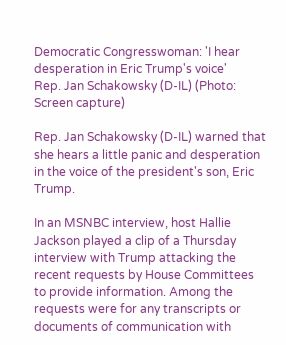Democratic Congresswoman: 'I hear desperation in Eric Trump's voice'
Rep. Jan Schakowsky (D-IL) (Photo: Screen capture)

Rep. Jan Schakowsky (D-IL) warned that she hears a little panic and desperation in the voice of the president's son, Eric Trump.

In an MSNBC interview, host Hallie Jackson played a clip of a Thursday interview with Trump attacking the recent requests by House Committees to provide information. Among the requests were for any transcripts or documents of communication with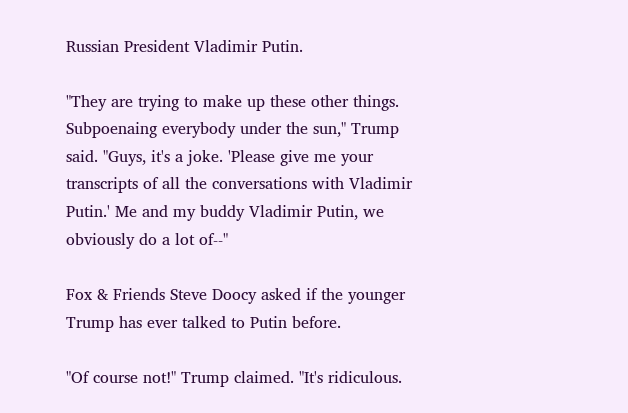Russian President Vladimir Putin.

"They are trying to make up these other things. Subpoenaing everybody under the sun," Trump said. "Guys, it's a joke. 'Please give me your transcripts of all the conversations with Vladimir Putin.' Me and my buddy Vladimir Putin, we obviously do a lot of--"

Fox & Friends Steve Doocy asked if the younger Trump has ever talked to Putin before.

"Of course not!" Trump claimed. "It's ridiculous.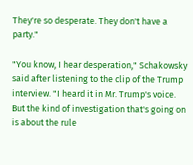They're so desperate. They don't have a party."

"You know, I hear desperation," Schakowsky said after listening to the clip of the Trump interview. "I heard it in Mr. Trump's voice. But the kind of investigation that's going on is about the rule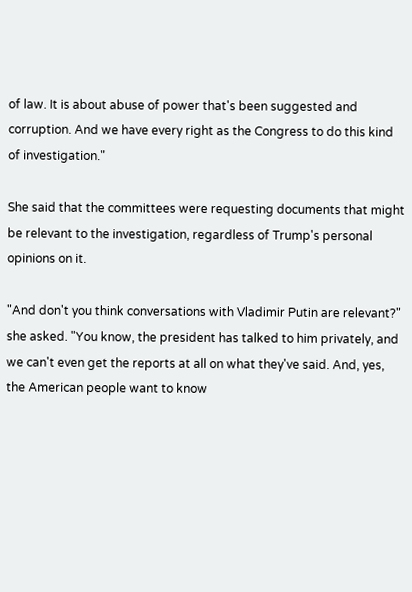of law. It is about abuse of power that's been suggested and corruption. And we have every right as the Congress to do this kind of investigation."

She said that the committees were requesting documents that might be relevant to the investigation, regardless of Trump's personal opinions on it.

"And don't you think conversations with Vladimir Putin are relevant?" she asked. "You know, the president has talked to him privately, and we can't even get the reports at all on what they've said. And, yes, the American people want to know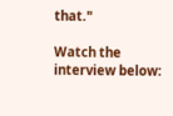that."

Watch the interview below: